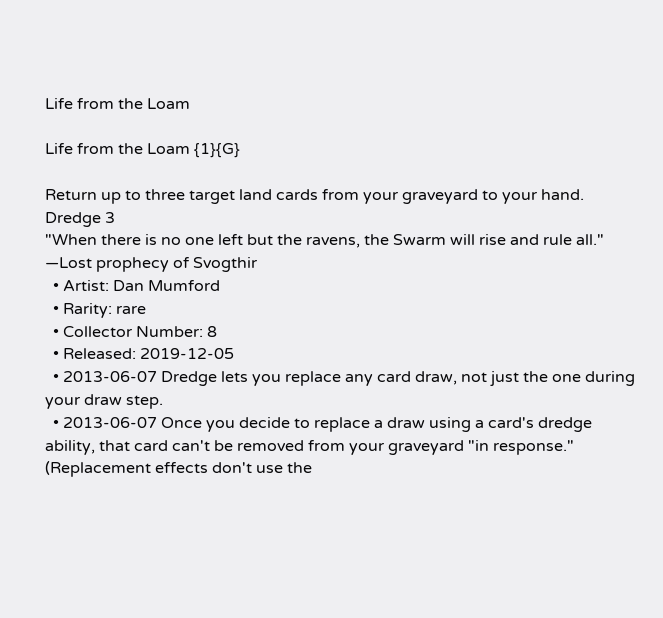Life from the Loam

Life from the Loam {1}{G}

Return up to three target land cards from your graveyard to your hand.
Dredge 3
"When there is no one left but the ravens, the Swarm will rise and rule all."
—Lost prophecy of Svogthir
  • Artist: Dan Mumford
  • Rarity: rare
  • Collector Number: 8
  • Released: 2019-12-05
  • 2013-06-07 Dredge lets you replace any card draw, not just the one during your draw step.
  • 2013-06-07 Once you decide to replace a draw using a card's dredge ability, that card can't be removed from your graveyard "in response." (Replacement effects don't use the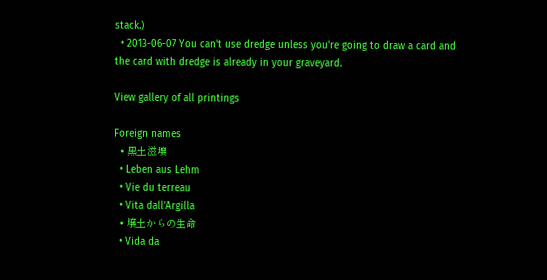stack.)
  • 2013-06-07 You can't use dredge unless you're going to draw a card and the card with dredge is already in your graveyard.

View gallery of all printings

Foreign names
  • 黑土滋壤
  • Leben aus Lehm
  • Vie du terreau
  • Vita dall'Argilla
  • 壌土からの生命
  • Vida da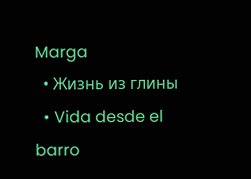Marga
  • Жизнь из глины
  • Vida desde el barro